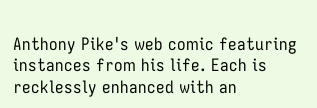Anthony Pike's web comic featuring instances from his life. Each is recklessly enhanced with an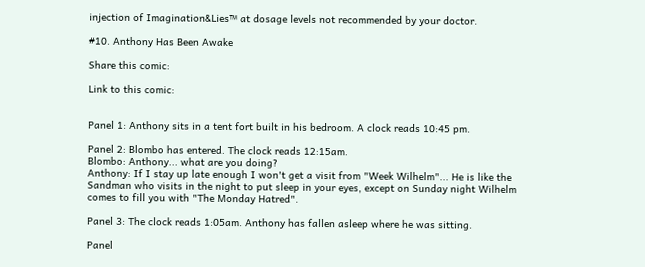injection of Imagination&Lies™ at dosage levels not recommended by your doctor.

#10. Anthony Has Been Awake

Share this comic:

Link to this comic:


Panel 1: Anthony sits in a tent fort built in his bedroom. A clock reads 10:45 pm.

Panel 2: Blombo has entered. The clock reads 12:15am.
Blombo: Anthony... what are you doing?
Anthony: If I stay up late enough I won't get a visit from "Week Wilhelm"... He is like the Sandman who visits in the night to put sleep in your eyes, except on Sunday night Wilhelm comes to fill you with "The Monday Hatred".

Panel 3: The clock reads 1:05am. Anthony has fallen asleep where he was sitting.

Panel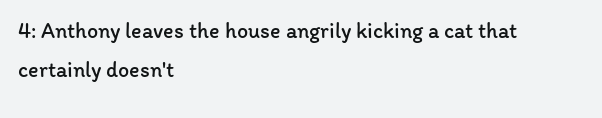4: Anthony leaves the house angrily kicking a cat that certainly doesn't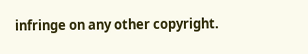infringe on any other copyright.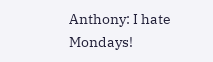Anthony: I hate Mondays!